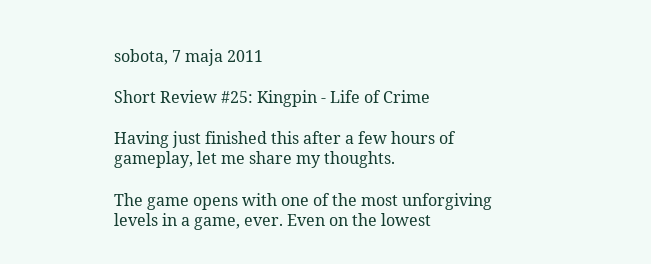sobota, 7 maja 2011

Short Review #25: Kingpin - Life of Crime

Having just finished this after a few hours of gameplay, let me share my thoughts.

The game opens with one of the most unforgiving levels in a game, ever. Even on the lowest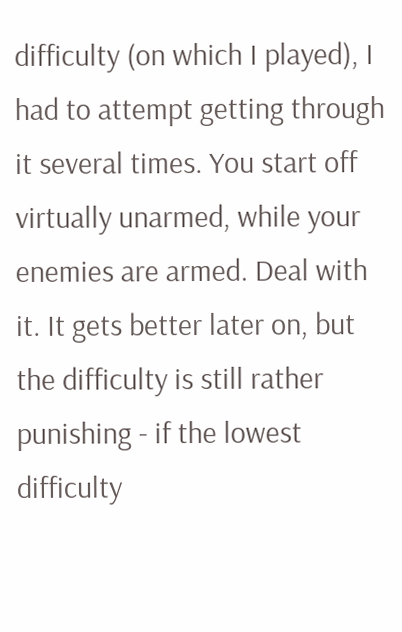difficulty (on which I played), I had to attempt getting through it several times. You start off virtually unarmed, while your enemies are armed. Deal with it. It gets better later on, but the difficulty is still rather punishing - if the lowest difficulty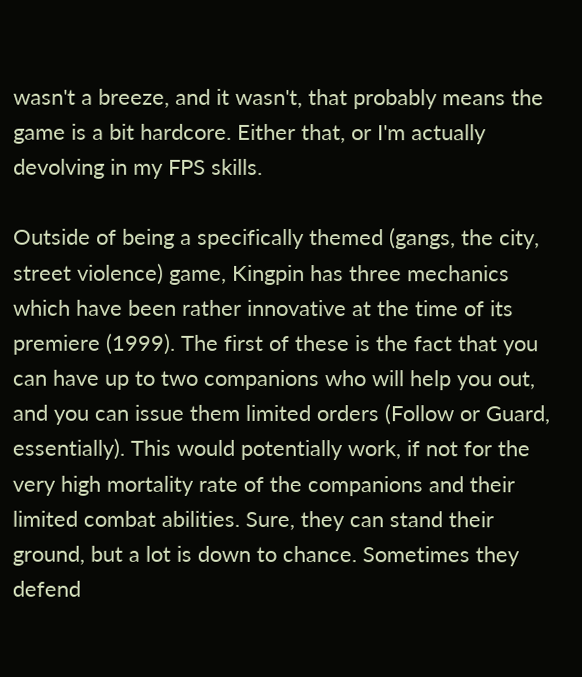wasn't a breeze, and it wasn't, that probably means the game is a bit hardcore. Either that, or I'm actually devolving in my FPS skills.

Outside of being a specifically themed (gangs, the city, street violence) game, Kingpin has three mechanics which have been rather innovative at the time of its premiere (1999). The first of these is the fact that you can have up to two companions who will help you out, and you can issue them limited orders (Follow or Guard, essentially). This would potentially work, if not for the very high mortality rate of the companions and their limited combat abilities. Sure, they can stand their ground, but a lot is down to chance. Sometimes they defend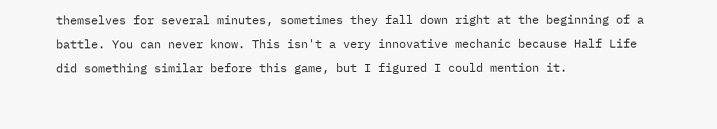themselves for several minutes, sometimes they fall down right at the beginning of a battle. You can never know. This isn't a very innovative mechanic because Half Life did something similar before this game, but I figured I could mention it.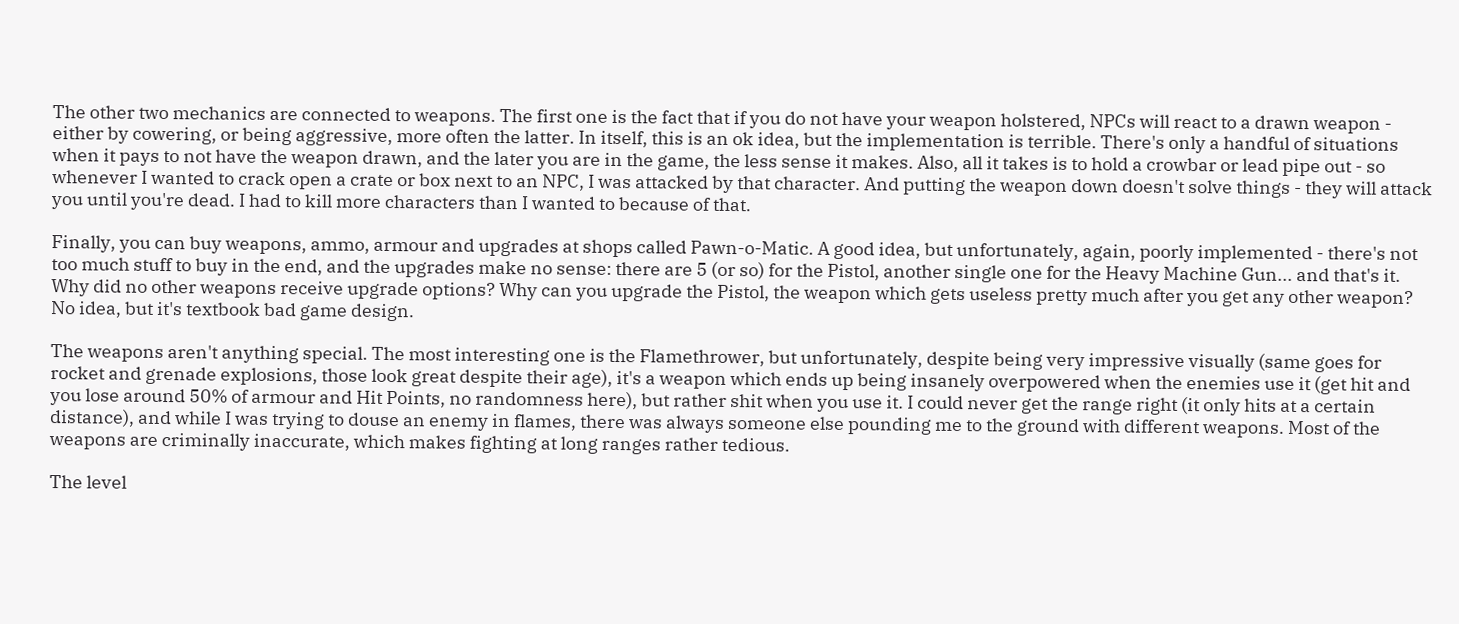The other two mechanics are connected to weapons. The first one is the fact that if you do not have your weapon holstered, NPCs will react to a drawn weapon - either by cowering, or being aggressive, more often the latter. In itself, this is an ok idea, but the implementation is terrible. There's only a handful of situations when it pays to not have the weapon drawn, and the later you are in the game, the less sense it makes. Also, all it takes is to hold a crowbar or lead pipe out - so whenever I wanted to crack open a crate or box next to an NPC, I was attacked by that character. And putting the weapon down doesn't solve things - they will attack you until you're dead. I had to kill more characters than I wanted to because of that.

Finally, you can buy weapons, ammo, armour and upgrades at shops called Pawn-o-Matic. A good idea, but unfortunately, again, poorly implemented - there's not too much stuff to buy in the end, and the upgrades make no sense: there are 5 (or so) for the Pistol, another single one for the Heavy Machine Gun... and that's it. Why did no other weapons receive upgrade options? Why can you upgrade the Pistol, the weapon which gets useless pretty much after you get any other weapon? No idea, but it's textbook bad game design.

The weapons aren't anything special. The most interesting one is the Flamethrower, but unfortunately, despite being very impressive visually (same goes for rocket and grenade explosions, those look great despite their age), it's a weapon which ends up being insanely overpowered when the enemies use it (get hit and you lose around 50% of armour and Hit Points, no randomness here), but rather shit when you use it. I could never get the range right (it only hits at a certain distance), and while I was trying to douse an enemy in flames, there was always someone else pounding me to the ground with different weapons. Most of the weapons are criminally inaccurate, which makes fighting at long ranges rather tedious.

The level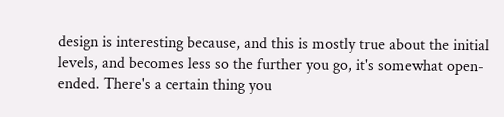design is interesting because, and this is mostly true about the initial levels, and becomes less so the further you go, it's somewhat open-ended. There's a certain thing you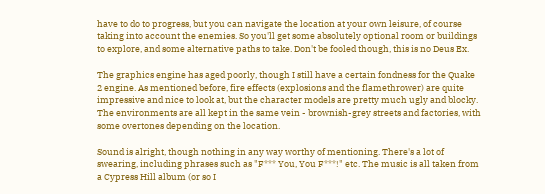have to do to progress, but you can navigate the location at your own leisure, of course taking into account the enemies. So you'll get some absolutely optional room or buildings to explore, and some alternative paths to take. Don't be fooled though, this is no Deus Ex.

The graphics engine has aged poorly, though I still have a certain fondness for the Quake 2 engine. As mentioned before, fire effects (explosions and the flamethrower) are quite impressive and nice to look at, but the character models are pretty much ugly and blocky. The environments are all kept in the same vein - brownish-grey streets and factories, with some overtones depending on the location.

Sound is alright, though nothing in any way worthy of mentioning. There's a lot of swearing, including phrases such as "F*** You, You F***!" etc. The music is all taken from a Cypress Hill album (or so I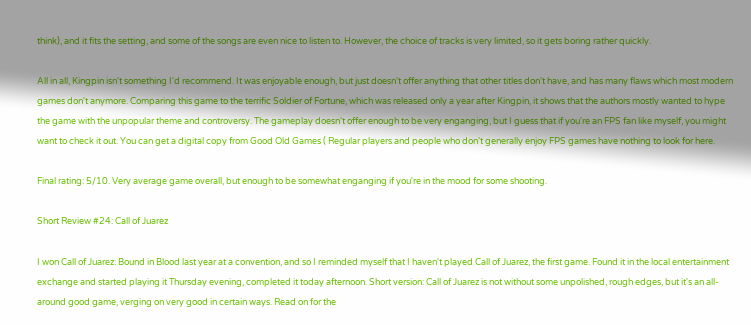think), and it fits the setting, and some of the songs are even nice to listen to. However, the choice of tracks is very limited, so it gets boring rather quickly.

All in all, Kingpin isn't something I'd recommend. It was enjoyable enough, but just doesn't offer anything that other titles don't have, and has many flaws which most modern games don't anymore. Comparing this game to the terrific Soldier of Fortune, which was released only a year after Kingpin, it shows that the authors mostly wanted to hype the game with the unpopular theme and controversy. The gameplay doesn't offer enough to be very enganging, but I guess that if you're an FPS fan like myself, you might want to check it out. You can get a digital copy from Good Old Games ( Regular players and people who don't generally enjoy FPS games have nothing to look for here.

Final rating: 5/10. Very average game overall, but enough to be somewhat enganging if you're in the mood for some shooting.

Short Review #24: Call of Juarez

I won Call of Juarez: Bound in Blood last year at a convention, and so I reminded myself that I haven't played Call of Juarez, the first game. Found it in the local entertainment exchange and started playing it Thursday evening, completed it today afternoon. Short version: Call of Juarez is not without some unpolished, rough edges, but it's an all-around good game, verging on very good in certain ways. Read on for the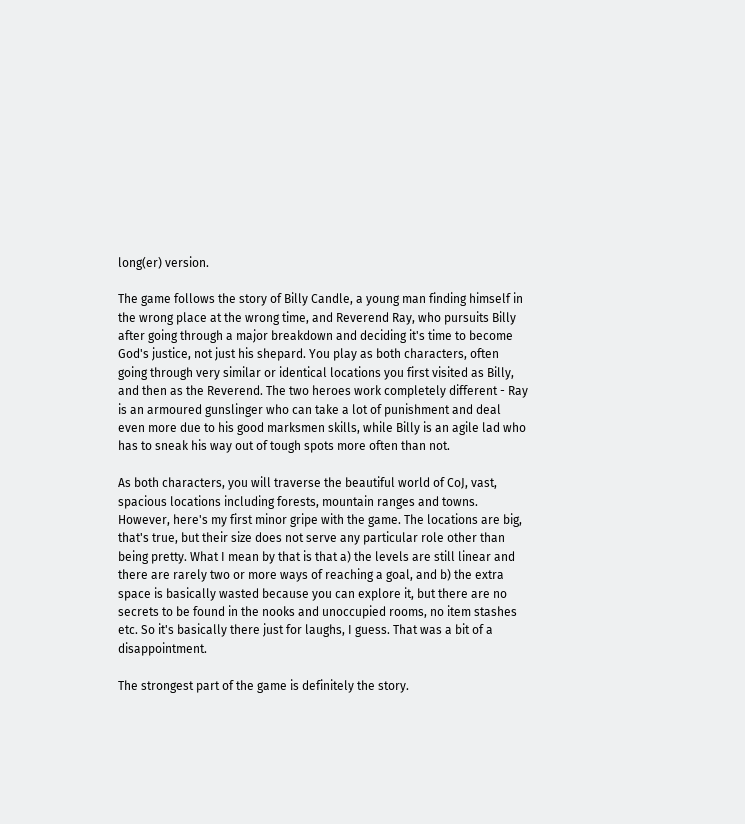long(er) version.

The game follows the story of Billy Candle, a young man finding himself in the wrong place at the wrong time, and Reverend Ray, who pursuits Billy after going through a major breakdown and deciding it's time to become God's justice, not just his shepard. You play as both characters, often going through very similar or identical locations you first visited as Billy, and then as the Reverend. The two heroes work completely different - Ray is an armoured gunslinger who can take a lot of punishment and deal even more due to his good marksmen skills, while Billy is an agile lad who has to sneak his way out of tough spots more often than not.

As both characters, you will traverse the beautiful world of CoJ, vast, spacious locations including forests, mountain ranges and towns. However, here's my first minor gripe with the game. The locations are big, that's true, but their size does not serve any particular role other than being pretty. What I mean by that is that a) the levels are still linear and there are rarely two or more ways of reaching a goal, and b) the extra space is basically wasted because you can explore it, but there are no secrets to be found in the nooks and unoccupied rooms, no item stashes etc. So it's basically there just for laughs, I guess. That was a bit of a disappointment.

The strongest part of the game is definitely the story.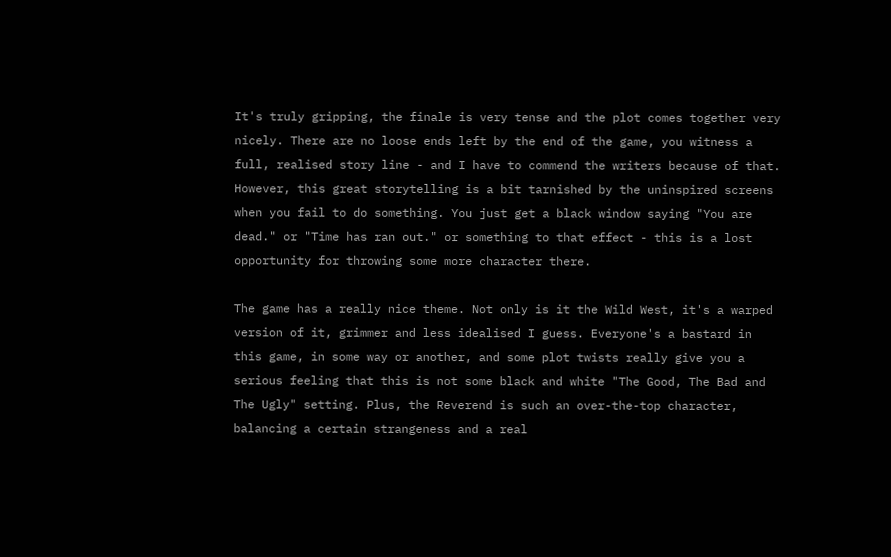It's truly gripping, the finale is very tense and the plot comes together very nicely. There are no loose ends left by the end of the game, you witness a full, realised story line - and I have to commend the writers because of that. However, this great storytelling is a bit tarnished by the uninspired screens when you fail to do something. You just get a black window saying "You are dead." or "Time has ran out." or something to that effect - this is a lost opportunity for throwing some more character there.

The game has a really nice theme. Not only is it the Wild West, it's a warped version of it, grimmer and less idealised I guess. Everyone's a bastard in this game, in some way or another, and some plot twists really give you a serious feeling that this is not some black and white "The Good, The Bad and The Ugly" setting. Plus, the Reverend is such an over-the-top character, balancing a certain strangeness and a real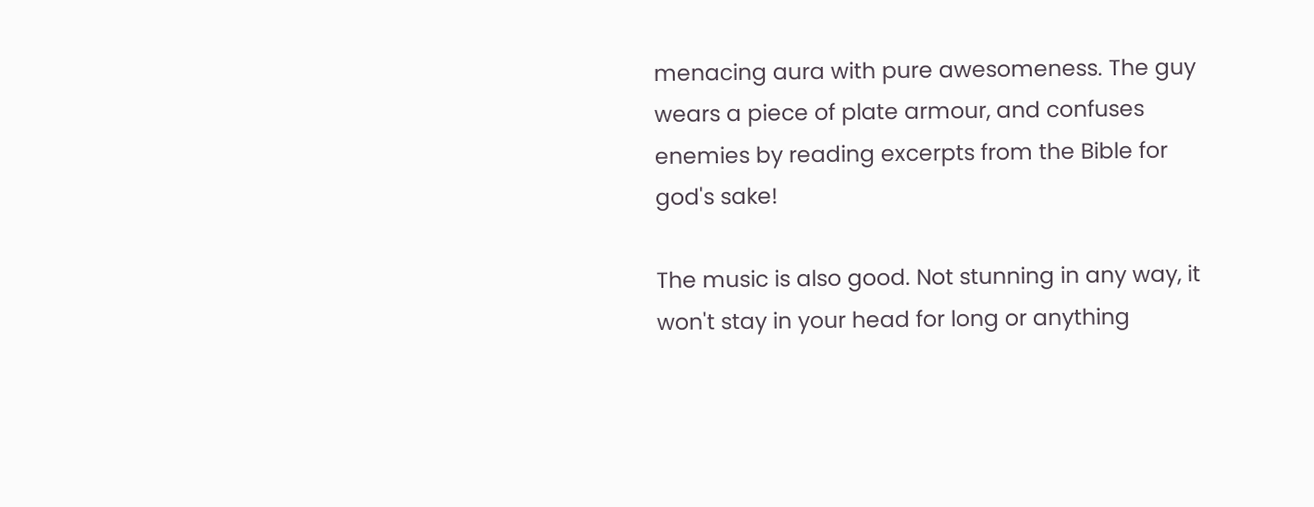menacing aura with pure awesomeness. The guy wears a piece of plate armour, and confuses enemies by reading excerpts from the Bible for god's sake!

The music is also good. Not stunning in any way, it won't stay in your head for long or anything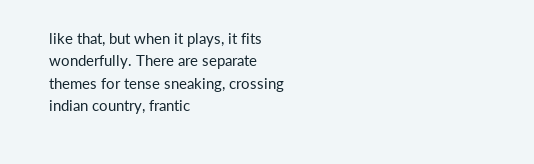like that, but when it plays, it fits wonderfully. There are separate themes for tense sneaking, crossing indian country, frantic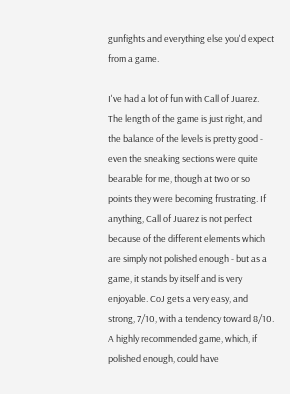gunfights and everything else you'd expect from a game.

I've had a lot of fun with Call of Juarez. The length of the game is just right, and the balance of the levels is pretty good - even the sneaking sections were quite bearable for me, though at two or so points they were becoming frustrating. If anything, Call of Juarez is not perfect because of the different elements which are simply not polished enough - but as a game, it stands by itself and is very enjoyable. CoJ gets a very easy, and strong, 7/10, with a tendency toward 8/10. A highly recommended game, which, if polished enough, could have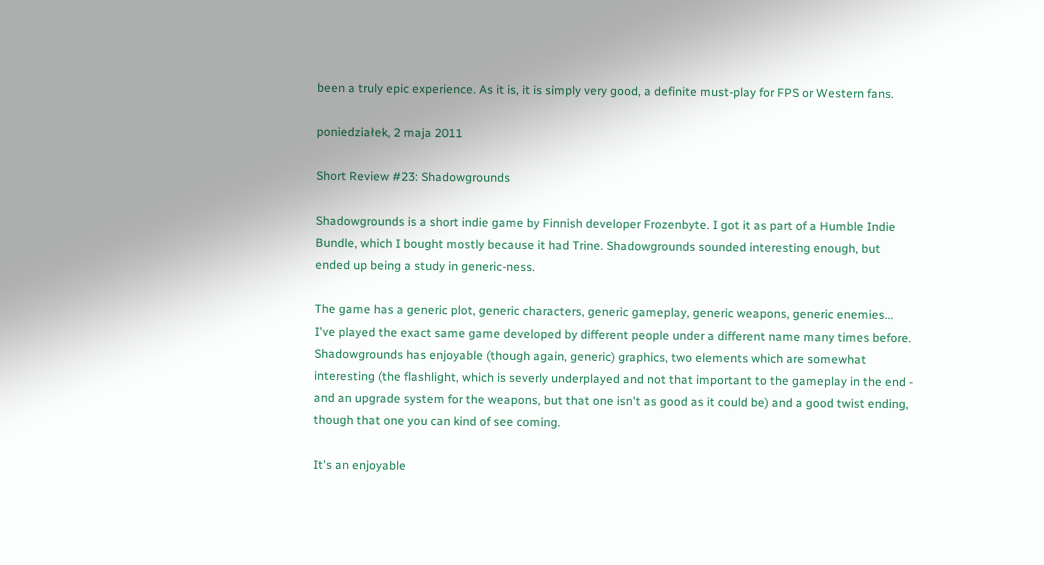been a truly epic experience. As it is, it is simply very good, a definite must-play for FPS or Western fans.

poniedziałek, 2 maja 2011

Short Review #23: Shadowgrounds

Shadowgrounds is a short indie game by Finnish developer Frozenbyte. I got it as part of a Humble Indie Bundle, which I bought mostly because it had Trine. Shadowgrounds sounded interesting enough, but ended up being a study in generic-ness.

The game has a generic plot, generic characters, generic gameplay, generic weapons, generic enemies... I've played the exact same game developed by different people under a different name many times before. Shadowgrounds has enjoyable (though again, generic) graphics, two elements which are somewhat interesting (the flashlight, which is severly underplayed and not that important to the gameplay in the end - and an upgrade system for the weapons, but that one isn't as good as it could be) and a good twist ending, though that one you can kind of see coming.

It's an enjoyable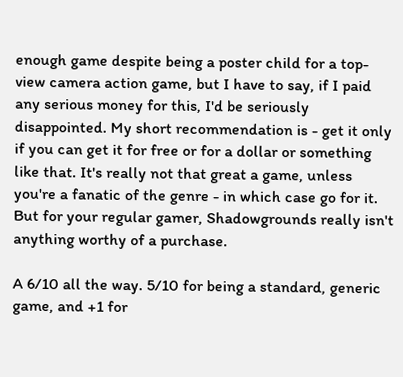enough game despite being a poster child for a top-view camera action game, but I have to say, if I paid any serious money for this, I'd be seriously disappointed. My short recommendation is - get it only if you can get it for free or for a dollar or something like that. It's really not that great a game, unless you're a fanatic of the genre - in which case go for it. But for your regular gamer, Shadowgrounds really isn't anything worthy of a purchase.

A 6/10 all the way. 5/10 for being a standard, generic game, and +1 for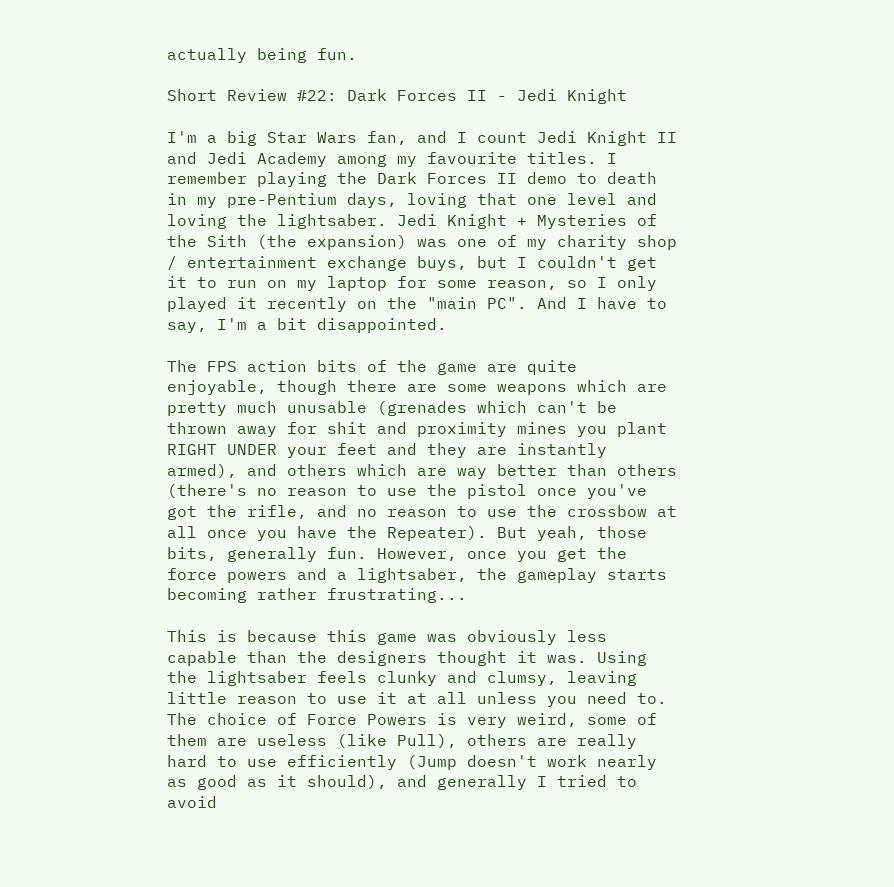actually being fun.

Short Review #22: Dark Forces II - Jedi Knight

I'm a big Star Wars fan, and I count Jedi Knight II and Jedi Academy among my favourite titles. I remember playing the Dark Forces II demo to death in my pre-Pentium days, loving that one level and loving the lightsaber. Jedi Knight + Mysteries of the Sith (the expansion) was one of my charity shop / entertainment exchange buys, but I couldn't get it to run on my laptop for some reason, so I only played it recently on the "main PC". And I have to say, I'm a bit disappointed.

The FPS action bits of the game are quite enjoyable, though there are some weapons which are pretty much unusable (grenades which can't be thrown away for shit and proximity mines you plant RIGHT UNDER your feet and they are instantly armed), and others which are way better than others (there's no reason to use the pistol once you've got the rifle, and no reason to use the crossbow at all once you have the Repeater). But yeah, those bits, generally fun. However, once you get the force powers and a lightsaber, the gameplay starts becoming rather frustrating...

This is because this game was obviously less capable than the designers thought it was. Using the lightsaber feels clunky and clumsy, leaving little reason to use it at all unless you need to. The choice of Force Powers is very weird, some of them are useless (like Pull), others are really hard to use efficiently (Jump doesn't work nearly as good as it should), and generally I tried to avoid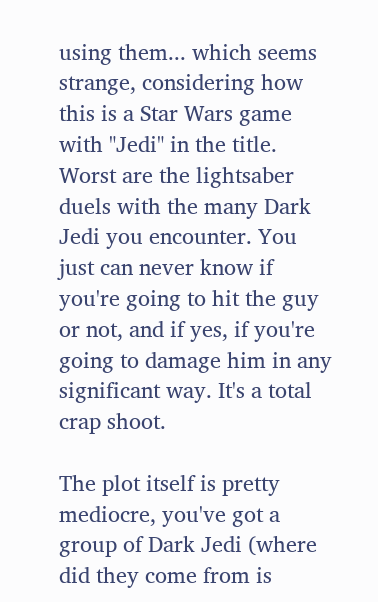using them... which seems strange, considering how this is a Star Wars game with "Jedi" in the title. Worst are the lightsaber duels with the many Dark Jedi you encounter. You just can never know if you're going to hit the guy or not, and if yes, if you're going to damage him in any significant way. It's a total crap shoot.

The plot itself is pretty mediocre, you've got a group of Dark Jedi (where did they come from is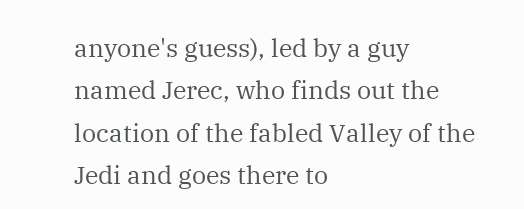anyone's guess), led by a guy named Jerec, who finds out the location of the fabled Valley of the Jedi and goes there to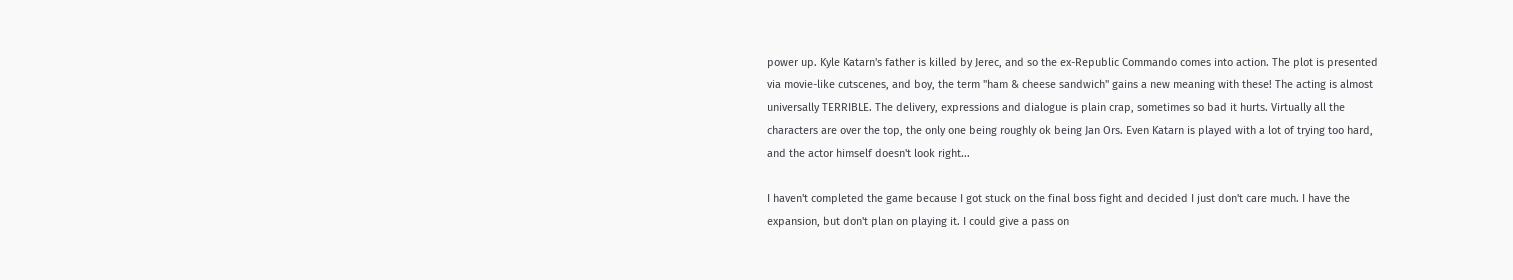power up. Kyle Katarn's father is killed by Jerec, and so the ex-Republic Commando comes into action. The plot is presented via movie-like cutscenes, and boy, the term "ham & cheese sandwich" gains a new meaning with these! The acting is almost universally TERRIBLE. The delivery, expressions and dialogue is plain crap, sometimes so bad it hurts. Virtually all the characters are over the top, the only one being roughly ok being Jan Ors. Even Katarn is played with a lot of trying too hard, and the actor himself doesn't look right...

I haven't completed the game because I got stuck on the final boss fight and decided I just don't care much. I have the expansion, but don't plan on playing it. I could give a pass on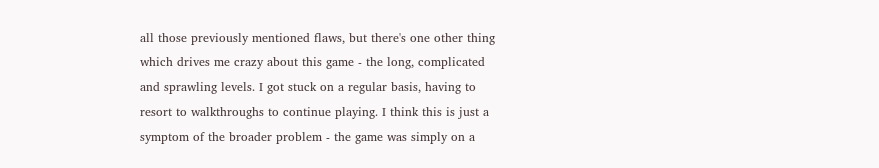all those previously mentioned flaws, but there's one other thing which drives me crazy about this game - the long, complicated and sprawling levels. I got stuck on a regular basis, having to resort to walkthroughs to continue playing. I think this is just a symptom of the broader problem - the game was simply on a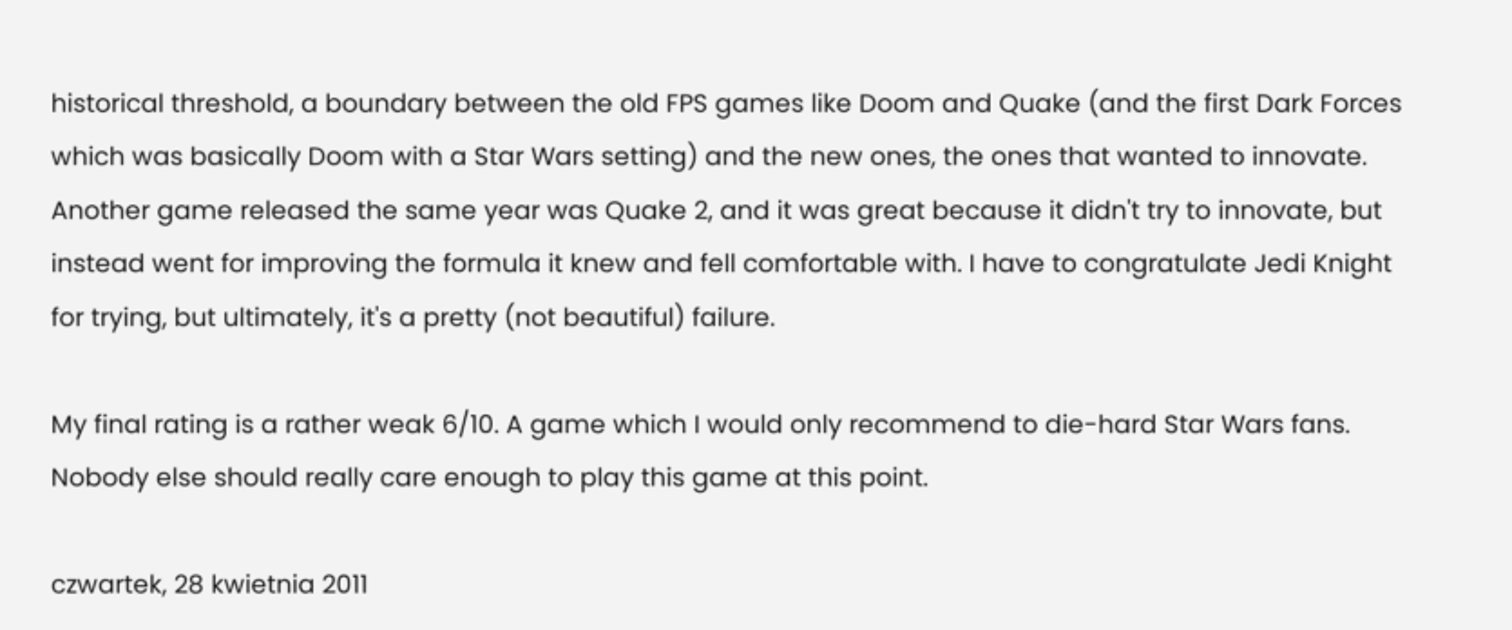historical threshold, a boundary between the old FPS games like Doom and Quake (and the first Dark Forces which was basically Doom with a Star Wars setting) and the new ones, the ones that wanted to innovate. Another game released the same year was Quake 2, and it was great because it didn't try to innovate, but instead went for improving the formula it knew and fell comfortable with. I have to congratulate Jedi Knight for trying, but ultimately, it's a pretty (not beautiful) failure.

My final rating is a rather weak 6/10. A game which I would only recommend to die-hard Star Wars fans. Nobody else should really care enough to play this game at this point.

czwartek, 28 kwietnia 2011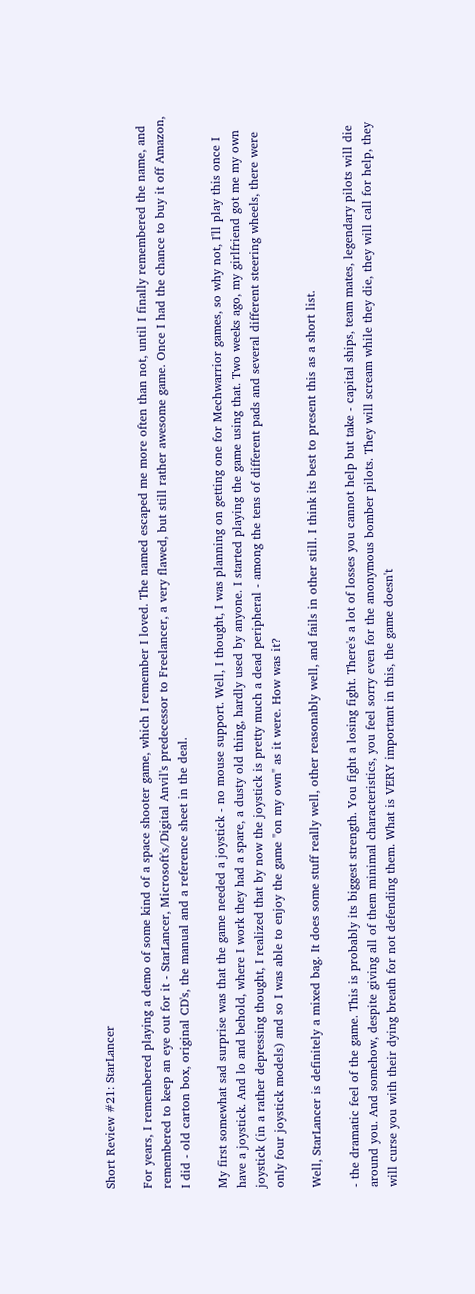Short Review #21: StarLancer

For years, I remembered playing a demo of some kind of a space shooter game, which I remember I loved. The named escaped me more often than not, until I finally remembered the name, and remembered to keep an eye out for it - StarLancer, Microsoft's/Digital Anvil's predecessor to Freelancer, a very flawed, but still rather awesome game. Once I had the chance to buy it off Amazon, I did - old carton box, original CD's, the manual and a reference sheet in the deal.

My first somewhat sad surprise was that the game needed a joystick - no mouse support. Well, I thought, I was planning on getting one for Mechwarrior games, so why not, I'll play this once I have a joystick. And lo and behold, where I work they had a spare, a dusty old thing, hardly used by anyone. I started playing the game using that. Two weeks ago, my girlfriend got me my own joystick (in a rather depressing thought, I realized that by now the joystick is pretty much a dead peripheral - among the tens of different pads and several different steering wheels, there were only four joystick models) and so I was able to enjoy the game "on my own" as it were. How was it?

Well, StarLancer is definitely a mixed bag. It does some stuff really well, other reasonably well, and fails in other still. I think its best to present this as a short list.

- the dramatic feel of the game. This is probably its biggest strength. You fight a losing fight. There's a lot of losses you cannot help but take - capital ships, team mates, legendary pilots will die around you. And somehow, despite giving all of them minimal characteristics, you feel sorry even for the anonymous bomber pilots. They will scream while they die, they will call for help, they will curse you with their dying breath for not defending them. What is VERY important in this, the game doesn't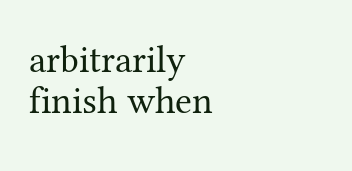arbitrarily finish when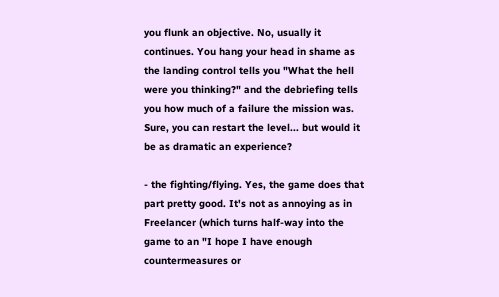you flunk an objective. No, usually it continues. You hang your head in shame as the landing control tells you "What the hell were you thinking?" and the debriefing tells you how much of a failure the mission was. Sure, you can restart the level... but would it be as dramatic an experience?

- the fighting/flying. Yes, the game does that part pretty good. It's not as annoying as in Freelancer (which turns half-way into the game to an "I hope I have enough countermeasures or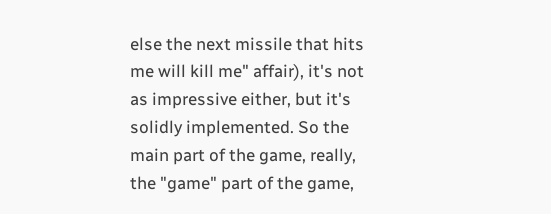else the next missile that hits me will kill me" affair), it's not as impressive either, but it's solidly implemented. So the main part of the game, really, the "game" part of the game,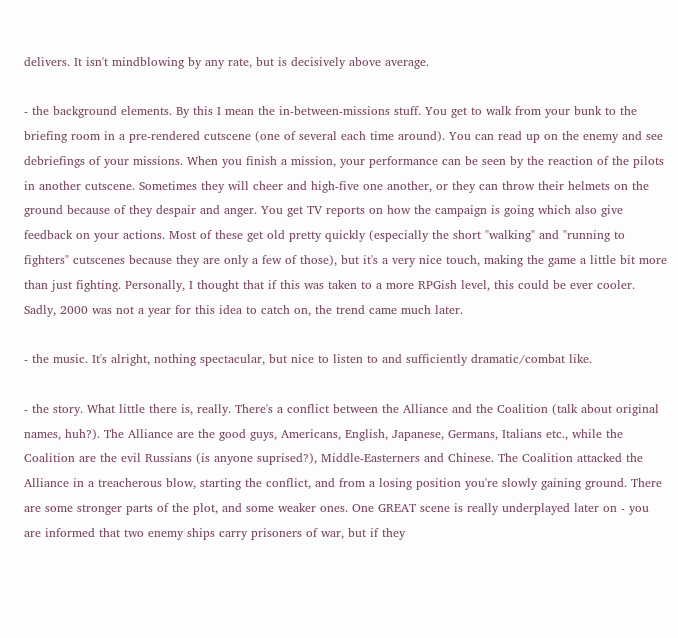delivers. It isn't mindblowing by any rate, but is decisively above average.

- the background elements. By this I mean the in-between-missions stuff. You get to walk from your bunk to the briefing room in a pre-rendered cutscene (one of several each time around). You can read up on the enemy and see debriefings of your missions. When you finish a mission, your performance can be seen by the reaction of the pilots in another cutscene. Sometimes they will cheer and high-five one another, or they can throw their helmets on the ground because of they despair and anger. You get TV reports on how the campaign is going which also give feedback on your actions. Most of these get old pretty quickly (especially the short "walking" and "running to fighters" cutscenes because they are only a few of those), but it's a very nice touch, making the game a little bit more than just fighting. Personally, I thought that if this was taken to a more RPGish level, this could be ever cooler. Sadly, 2000 was not a year for this idea to catch on, the trend came much later.

- the music. It's alright, nothing spectacular, but nice to listen to and sufficiently dramatic/combat like.

- the story. What little there is, really. There's a conflict between the Alliance and the Coalition (talk about original names, huh?). The Alliance are the good guys, Americans, English, Japanese, Germans, Italians etc., while the Coalition are the evil Russians (is anyone suprised?), Middle-Easterners and Chinese. The Coalition attacked the Alliance in a treacherous blow, starting the conflict, and from a losing position you're slowly gaining ground. There are some stronger parts of the plot, and some weaker ones. One GREAT scene is really underplayed later on - you are informed that two enemy ships carry prisoners of war, but if they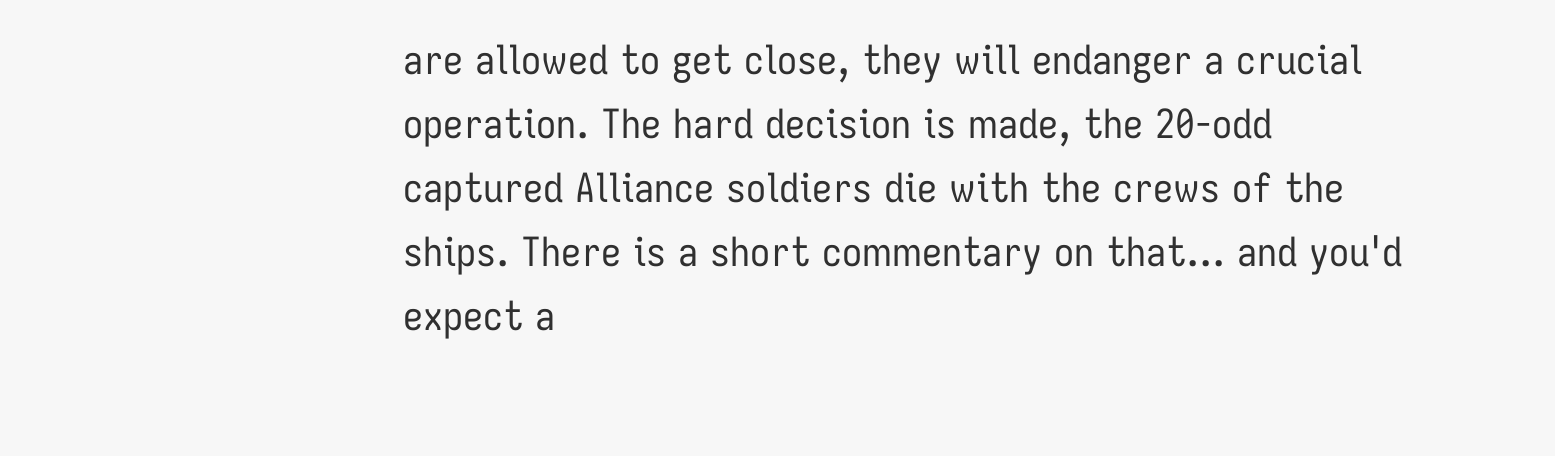are allowed to get close, they will endanger a crucial operation. The hard decision is made, the 20-odd captured Alliance soldiers die with the crews of the ships. There is a short commentary on that... and you'd expect a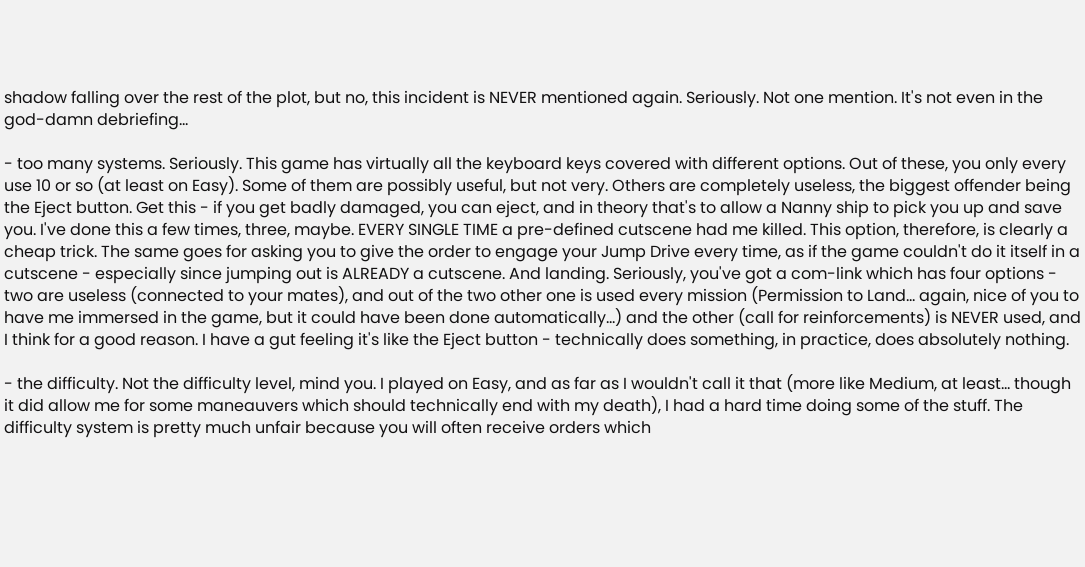shadow falling over the rest of the plot, but no, this incident is NEVER mentioned again. Seriously. Not one mention. It's not even in the god-damn debriefing...

- too many systems. Seriously. This game has virtually all the keyboard keys covered with different options. Out of these, you only every use 10 or so (at least on Easy). Some of them are possibly useful, but not very. Others are completely useless, the biggest offender being the Eject button. Get this - if you get badly damaged, you can eject, and in theory that's to allow a Nanny ship to pick you up and save you. I've done this a few times, three, maybe. EVERY SINGLE TIME a pre-defined cutscene had me killed. This option, therefore, is clearly a cheap trick. The same goes for asking you to give the order to engage your Jump Drive every time, as if the game couldn't do it itself in a cutscene - especially since jumping out is ALREADY a cutscene. And landing. Seriously, you've got a com-link which has four options - two are useless (connected to your mates), and out of the two other one is used every mission (Permission to Land... again, nice of you to have me immersed in the game, but it could have been done automatically...) and the other (call for reinforcements) is NEVER used, and I think for a good reason. I have a gut feeling it's like the Eject button - technically does something, in practice, does absolutely nothing.

- the difficulty. Not the difficulty level, mind you. I played on Easy, and as far as I wouldn't call it that (more like Medium, at least... though it did allow me for some maneauvers which should technically end with my death), I had a hard time doing some of the stuff. The difficulty system is pretty much unfair because you will often receive orders which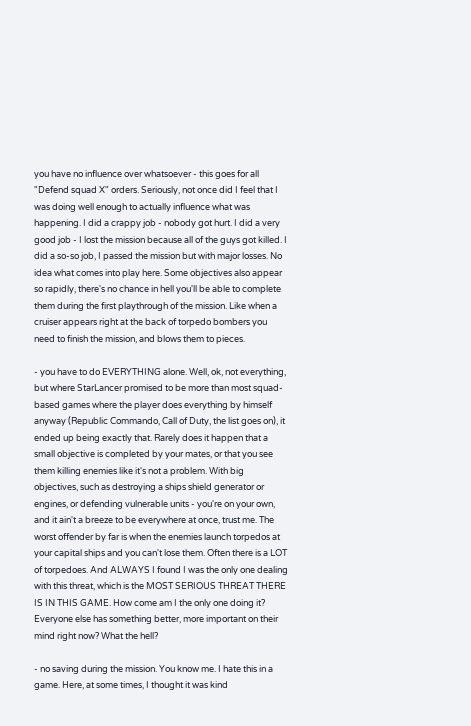you have no influence over whatsoever - this goes for all "Defend squad X" orders. Seriously, not once did I feel that I was doing well enough to actually influence what was happening. I did a crappy job - nobody got hurt. I did a very good job - I lost the mission because all of the guys got killed. I did a so-so job, I passed the mission but with major losses. No idea what comes into play here. Some objectives also appear so rapidly, there's no chance in hell you'll be able to complete them during the first playthrough of the mission. Like when a cruiser appears right at the back of torpedo bombers you need to finish the mission, and blows them to pieces.

- you have to do EVERYTHING alone. Well, ok, not everything, but where StarLancer promised to be more than most squad-based games where the player does everything by himself anyway (Republic Commando, Call of Duty, the list goes on), it ended up being exactly that. Rarely does it happen that a small objective is completed by your mates, or that you see them killing enemies like it's not a problem. With big objectives, such as destroying a ships shield generator or engines, or defending vulnerable units - you're on your own, and it ain't a breeze to be everywhere at once, trust me. The worst offender by far is when the enemies launch torpedos at your capital ships and you can't lose them. Often there is a LOT of torpedoes. And ALWAYS I found I was the only one dealing with this threat, which is the MOST SERIOUS THREAT THERE IS IN THIS GAME. How come am I the only one doing it? Everyone else has something better, more important on their mind right now? What the hell?

- no saving during the mission. You know me. I hate this in a game. Here, at some times, I thought it was kind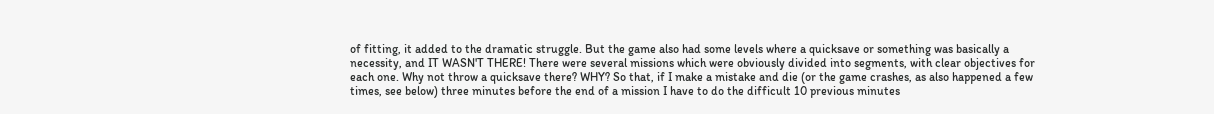of fitting, it added to the dramatic struggle. But the game also had some levels where a quicksave or something was basically a necessity, and IT WASN'T THERE! There were several missions which were obviously divided into segments, with clear objectives for each one. Why not throw a quicksave there? WHY? So that, if I make a mistake and die (or the game crashes, as also happened a few times, see below) three minutes before the end of a mission I have to do the difficult 10 previous minutes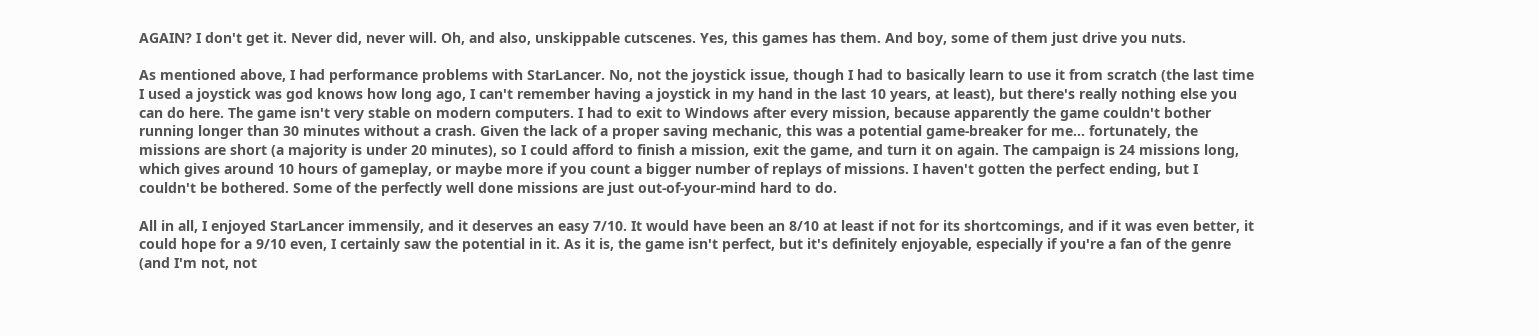AGAIN? I don't get it. Never did, never will. Oh, and also, unskippable cutscenes. Yes, this games has them. And boy, some of them just drive you nuts.

As mentioned above, I had performance problems with StarLancer. No, not the joystick issue, though I had to basically learn to use it from scratch (the last time I used a joystick was god knows how long ago, I can't remember having a joystick in my hand in the last 10 years, at least), but there's really nothing else you can do here. The game isn't very stable on modern computers. I had to exit to Windows after every mission, because apparently the game couldn't bother running longer than 30 minutes without a crash. Given the lack of a proper saving mechanic, this was a potential game-breaker for me... fortunately, the missions are short (a majority is under 20 minutes), so I could afford to finish a mission, exit the game, and turn it on again. The campaign is 24 missions long, which gives around 10 hours of gameplay, or maybe more if you count a bigger number of replays of missions. I haven't gotten the perfect ending, but I couldn't be bothered. Some of the perfectly well done missions are just out-of-your-mind hard to do.

All in all, I enjoyed StarLancer immensily, and it deserves an easy 7/10. It would have been an 8/10 at least if not for its shortcomings, and if it was even better, it could hope for a 9/10 even, I certainly saw the potential in it. As it is, the game isn't perfect, but it's definitely enjoyable, especially if you're a fan of the genre (and I'm not, not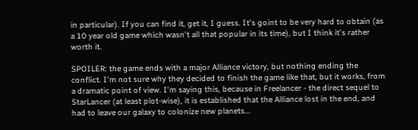in particular). If you can find it, get it, I guess. It's goint to be very hard to obtain (as a 10 year old game which wasn't all that popular in its time), but I think it's rather worth it.

SPOILER: the game ends with a major Alliance victory, but nothing ending the conflict. I'm not sure why they decided to finish the game like that, but it works, from a dramatic point of view. I'm saying this, because in Freelancer - the direct sequel to StarLancer (at least plot-wise), it is established that the Alliance lost in the end, and had to leave our galaxy to colonize new planets...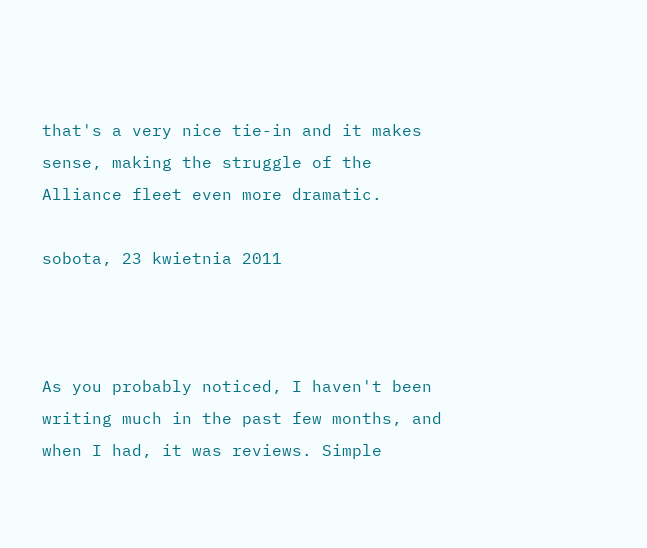that's a very nice tie-in and it makes sense, making the struggle of the Alliance fleet even more dramatic.

sobota, 23 kwietnia 2011



As you probably noticed, I haven't been writing much in the past few months, and when I had, it was reviews. Simple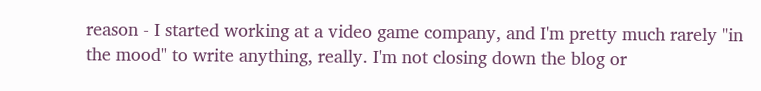reason - I started working at a video game company, and I'm pretty much rarely "in the mood" to write anything, really. I'm not closing down the blog or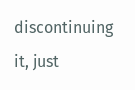discontinuing it, just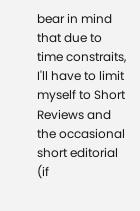bear in mind that due to time constraits, I'll have to limit myself to Short Reviews and the occasional short editorial (if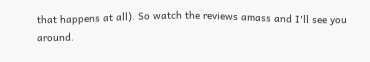that happens at all). So watch the reviews amass and I'll see you around.